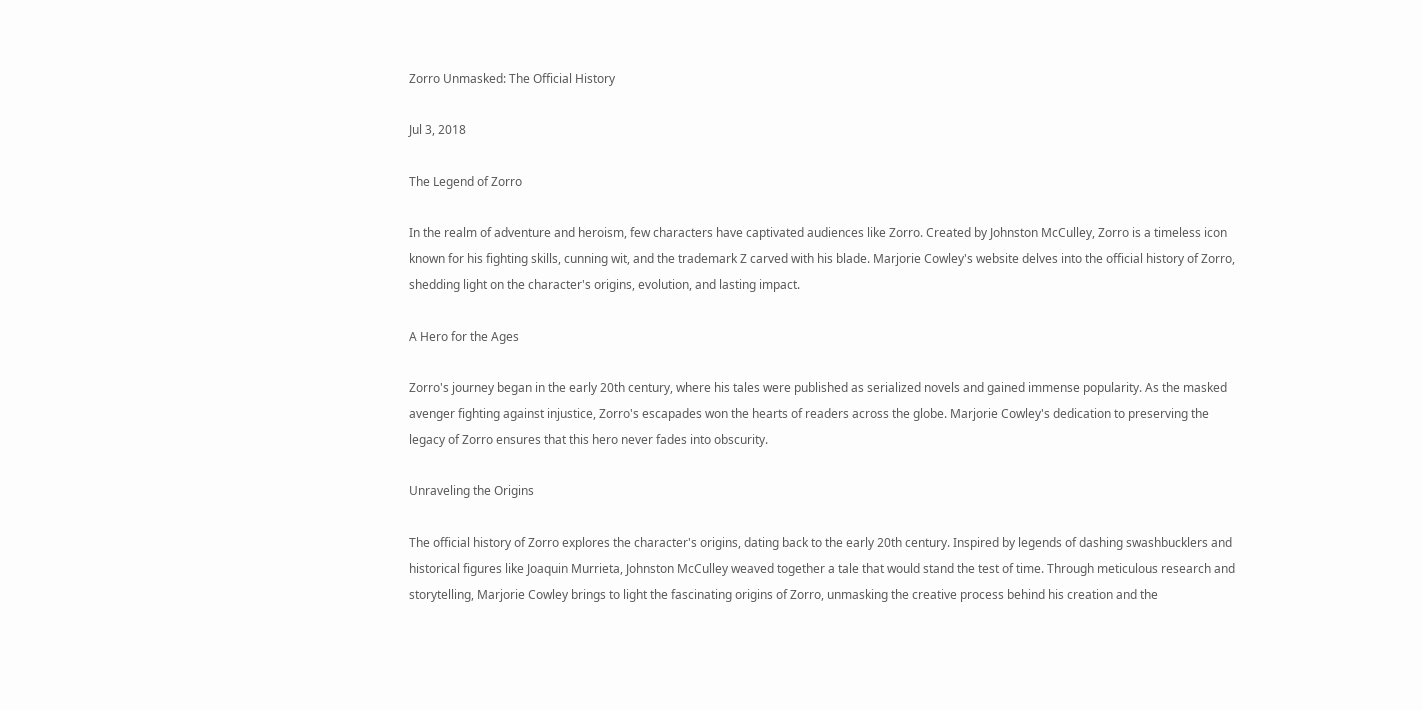Zorro Unmasked: The Official History

Jul 3, 2018

The Legend of Zorro

In the realm of adventure and heroism, few characters have captivated audiences like Zorro. Created by Johnston McCulley, Zorro is a timeless icon known for his fighting skills, cunning wit, and the trademark Z carved with his blade. Marjorie Cowley's website delves into the official history of Zorro, shedding light on the character's origins, evolution, and lasting impact.

A Hero for the Ages

Zorro's journey began in the early 20th century, where his tales were published as serialized novels and gained immense popularity. As the masked avenger fighting against injustice, Zorro's escapades won the hearts of readers across the globe. Marjorie Cowley's dedication to preserving the legacy of Zorro ensures that this hero never fades into obscurity.

Unraveling the Origins

The official history of Zorro explores the character's origins, dating back to the early 20th century. Inspired by legends of dashing swashbucklers and historical figures like Joaquin Murrieta, Johnston McCulley weaved together a tale that would stand the test of time. Through meticulous research and storytelling, Marjorie Cowley brings to light the fascinating origins of Zorro, unmasking the creative process behind his creation and the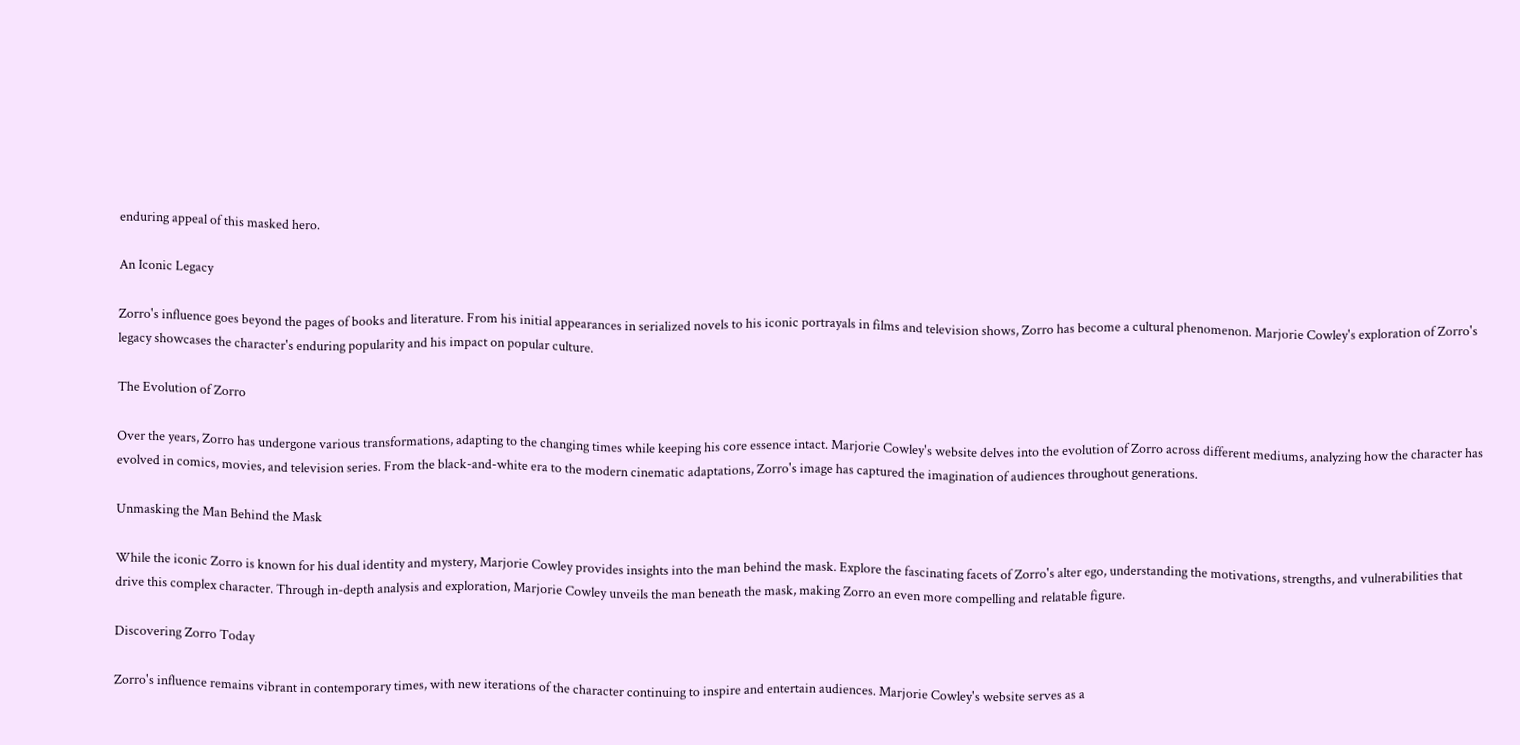enduring appeal of this masked hero.

An Iconic Legacy

Zorro's influence goes beyond the pages of books and literature. From his initial appearances in serialized novels to his iconic portrayals in films and television shows, Zorro has become a cultural phenomenon. Marjorie Cowley's exploration of Zorro's legacy showcases the character's enduring popularity and his impact on popular culture.

The Evolution of Zorro

Over the years, Zorro has undergone various transformations, adapting to the changing times while keeping his core essence intact. Marjorie Cowley's website delves into the evolution of Zorro across different mediums, analyzing how the character has evolved in comics, movies, and television series. From the black-and-white era to the modern cinematic adaptations, Zorro's image has captured the imagination of audiences throughout generations.

Unmasking the Man Behind the Mask

While the iconic Zorro is known for his dual identity and mystery, Marjorie Cowley provides insights into the man behind the mask. Explore the fascinating facets of Zorro's alter ego, understanding the motivations, strengths, and vulnerabilities that drive this complex character. Through in-depth analysis and exploration, Marjorie Cowley unveils the man beneath the mask, making Zorro an even more compelling and relatable figure.

Discovering Zorro Today

Zorro's influence remains vibrant in contemporary times, with new iterations of the character continuing to inspire and entertain audiences. Marjorie Cowley's website serves as a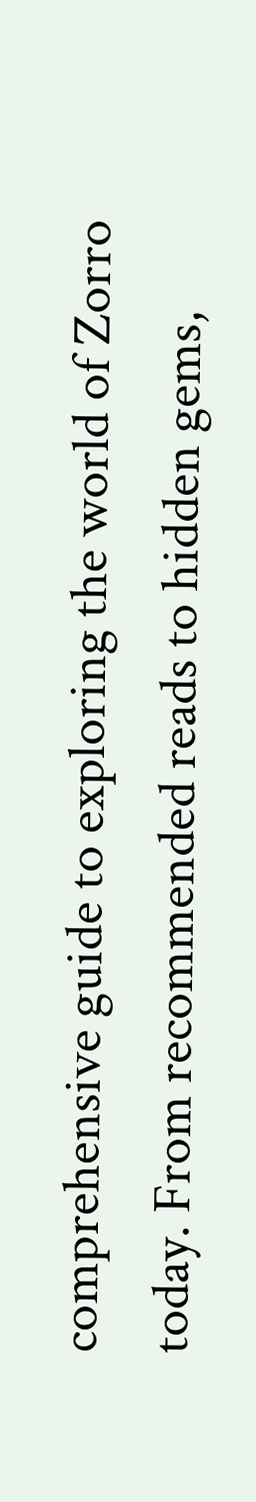comprehensive guide to exploring the world of Zorro today. From recommended reads to hidden gems,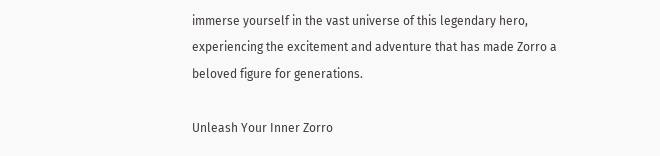immerse yourself in the vast universe of this legendary hero, experiencing the excitement and adventure that has made Zorro a beloved figure for generations.

Unleash Your Inner Zorro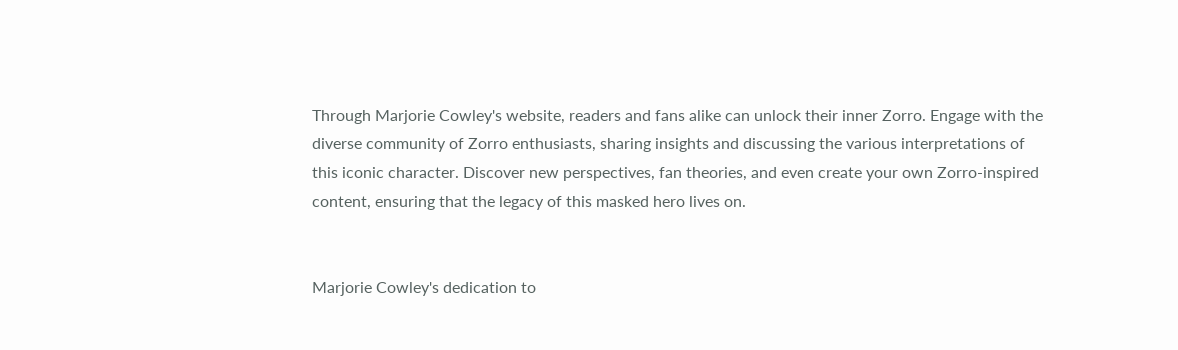Through Marjorie Cowley's website, readers and fans alike can unlock their inner Zorro. Engage with the diverse community of Zorro enthusiasts, sharing insights and discussing the various interpretations of this iconic character. Discover new perspectives, fan theories, and even create your own Zorro-inspired content, ensuring that the legacy of this masked hero lives on.


Marjorie Cowley's dedication to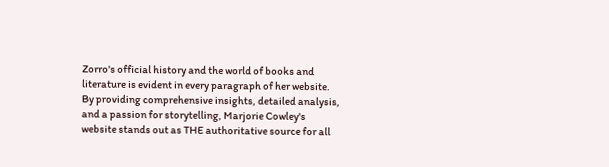Zorro's official history and the world of books and literature is evident in every paragraph of her website. By providing comprehensive insights, detailed analysis, and a passion for storytelling, Marjorie Cowley's website stands out as THE authoritative source for all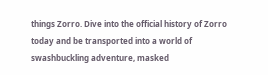things Zorro. Dive into the official history of Zorro today and be transported into a world of swashbuckling adventure, masked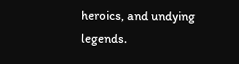heroics, and undying legends.